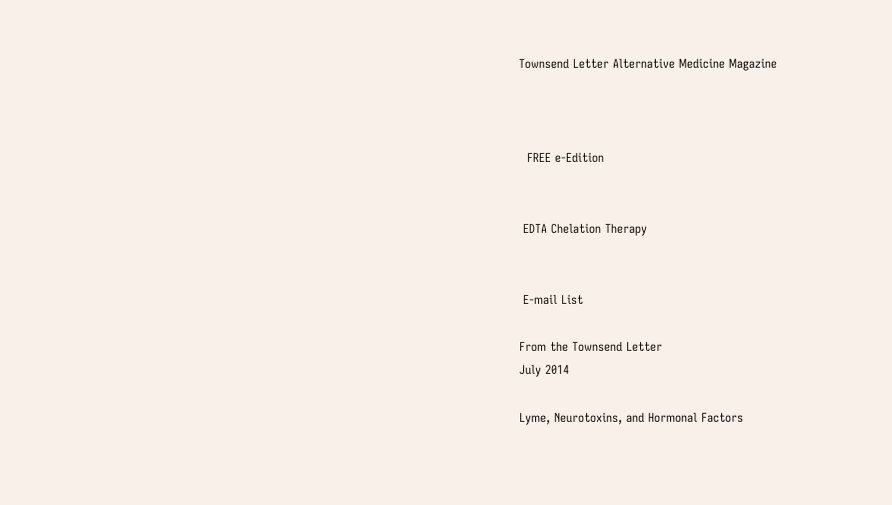Townsend Letter Alternative Medicine Magazine



  FREE e-Edition


 EDTA Chelation Therapy


 E-mail List

From the Townsend Letter
July 2014

Lyme, Neurotoxins, and Hormonal Factors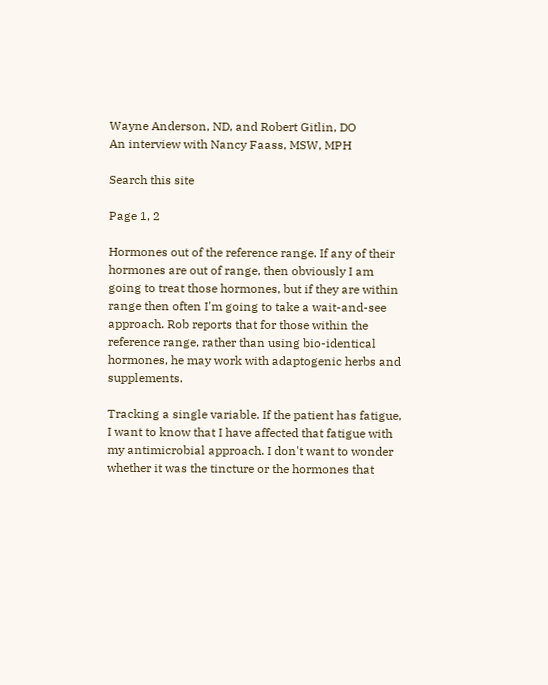Wayne Anderson, ND, and Robert Gitlin, DO
An interview with Nancy Faass, MSW, MPH

Search this site

Page 1, 2

Hormones out of the reference range. If any of their hormones are out of range, then obviously I am going to treat those hormones, but if they are within range then often I'm going to take a wait-and-see approach. Rob reports that for those within the reference range, rather than using bio-identical hormones, he may work with adaptogenic herbs and supplements.

Tracking a single variable. If the patient has fatigue, I want to know that I have affected that fatigue with my antimicrobial approach. I don't want to wonder whether it was the tincture or the hormones that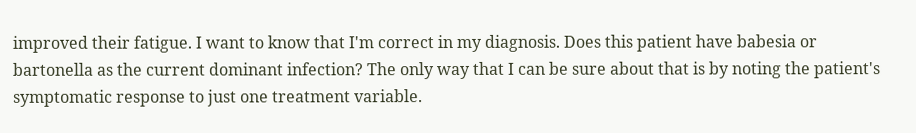improved their fatigue. I want to know that I'm correct in my diagnosis. Does this patient have babesia or bartonella as the current dominant infection? The only way that I can be sure about that is by noting the patient's symptomatic response to just one treatment variable.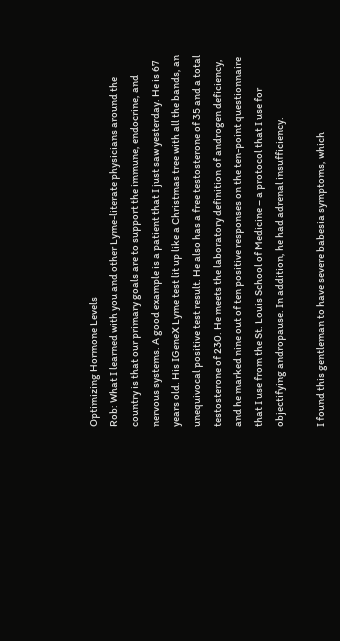Optimizing Hormone Levels
Rob: What I learned with you and other Lyme-literate physicians around the country is that our primary goals are to support the immune, endocrine, and nervous systems. A good example is a patient that I just saw yesterday. He is 67 years old. His IGeneX Lyme test lit up like a Christmas tree with all the bands, an unequivocal positive test result. He also has a free testosterone of 35 and a total testosterone of 230. He meets the laboratory definition of androgen deficiency, and he marked nine out of ten positive responses on the ten-point questionnaire that I use from the St. Louis School of Medicine – a protocol that I use for objectifying andropause. In addition, he had adrenal insufficiency.

I found this gentleman to have severe babesia symptoms, which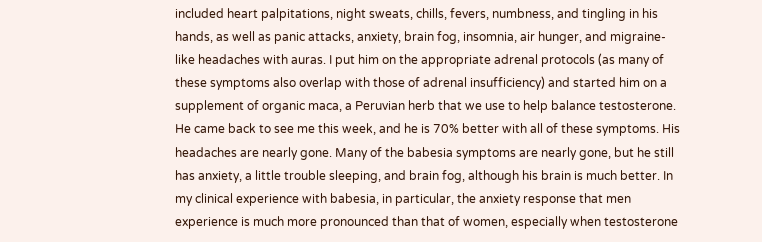included heart palpitations, night sweats, chills, fevers, numbness, and tingling in his hands, as well as panic attacks, anxiety, brain fog, insomnia, air hunger, and migraine-like headaches with auras. I put him on the appropriate adrenal protocols (as many of these symptoms also overlap with those of adrenal insufficiency) and started him on a supplement of organic maca, a Peruvian herb that we use to help balance testosterone. He came back to see me this week, and he is 70% better with all of these symptoms. His headaches are nearly gone. Many of the babesia symptoms are nearly gone, but he still has anxiety, a little trouble sleeping, and brain fog, although his brain is much better. In my clinical experience with babesia, in particular, the anxiety response that men experience is much more pronounced than that of women, especially when testosterone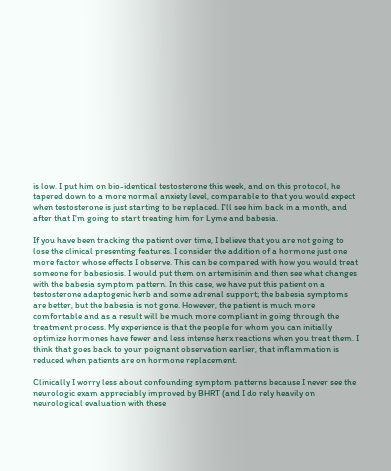is low. I put him on bio-identical testosterone this week, and on this protocol, he tapered down to a more normal anxiety level, comparable to that you would expect when testosterone is just starting to be replaced. I'll see him back in a month, and after that I'm going to start treating him for Lyme and babesia.

If you have been tracking the patient over time, I believe that you are not going to lose the clinical presenting features. I consider the addition of a hormone just one more factor whose effects I observe. This can be compared with how you would treat someone for babesiosis. I would put them on artemisinin and then see what changes with the babesia symptom pattern. In this case, we have put this patient on a testosterone adaptogenic herb and some adrenal support; the babesia symptoms are better, but the babesia is not gone. However, the patient is much more comfortable and as a result will be much more compliant in going through the treatment process. My experience is that the people for whom you can initially optimize hormones have fewer and less intense herx reactions when you treat them. I think that goes back to your poignant observation earlier, that inflammation is reduced when patients are on hormone replacement.

Clinically I worry less about confounding symptom patterns because I never see the neurologic exam appreciably improved by BHRT (and I do rely heavily on neurological evaluation with these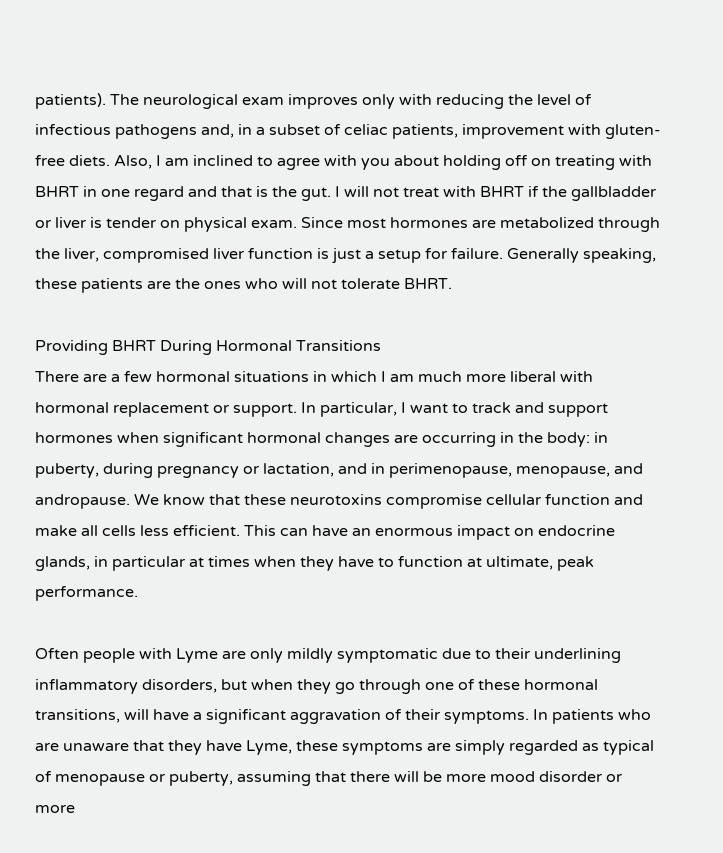patients). The neurological exam improves only with reducing the level of infectious pathogens and, in a subset of celiac patients, improvement with gluten-free diets. Also, I am inclined to agree with you about holding off on treating with BHRT in one regard and that is the gut. I will not treat with BHRT if the gallbladder or liver is tender on physical exam. Since most hormones are metabolized through the liver, compromised liver function is just a setup for failure. Generally speaking, these patients are the ones who will not tolerate BHRT.

Providing BHRT During Hormonal Transitions
There are a few hormonal situations in which I am much more liberal with hormonal replacement or support. In particular, I want to track and support hormones when significant hormonal changes are occurring in the body: in puberty, during pregnancy or lactation, and in perimenopause, menopause, and andropause. We know that these neurotoxins compromise cellular function and make all cells less efficient. This can have an enormous impact on endocrine glands, in particular at times when they have to function at ultimate, peak performance.

Often people with Lyme are only mildly symptomatic due to their underlining inflammatory disorders, but when they go through one of these hormonal transitions, will have a significant aggravation of their symptoms. In patients who are unaware that they have Lyme, these symptoms are simply regarded as typical of menopause or puberty, assuming that there will be more mood disorder or more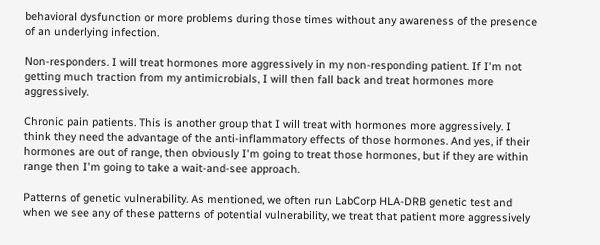behavioral dysfunction or more problems during those times without any awareness of the presence of an underlying infection.

Non-responders. I will treat hormones more aggressively in my non-responding patient. If I'm not getting much traction from my antimicrobials, I will then fall back and treat hormones more aggressively.

Chronic pain patients. This is another group that I will treat with hormones more aggressively. I think they need the advantage of the anti-inflammatory effects of those hormones. And yes, if their hormones are out of range, then obviously I'm going to treat those hormones, but if they are within range then I'm going to take a wait-and-see approach.

Patterns of genetic vulnerability. As mentioned, we often run LabCorp HLA-DRB genetic test and when we see any of these patterns of potential vulnerability, we treat that patient more aggressively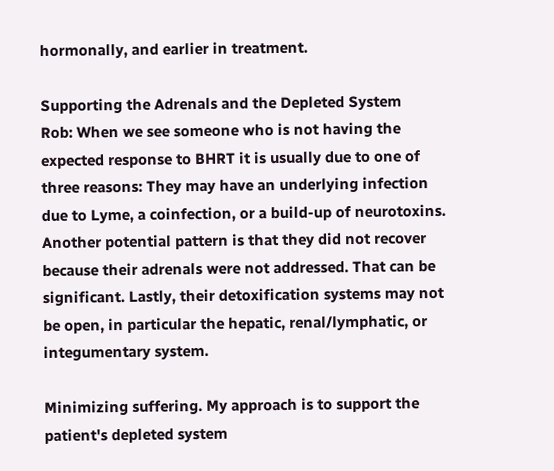hormonally, and earlier in treatment.

Supporting the Adrenals and the Depleted System
Rob: When we see someone who is not having the expected response to BHRT it is usually due to one of three reasons: They may have an underlying infection due to Lyme, a coinfection, or a build-up of neurotoxins. Another potential pattern is that they did not recover because their adrenals were not addressed. That can be significant. Lastly, their detoxification systems may not be open, in particular the hepatic, renal/lymphatic, or integumentary system.

Minimizing suffering. My approach is to support the patient's depleted system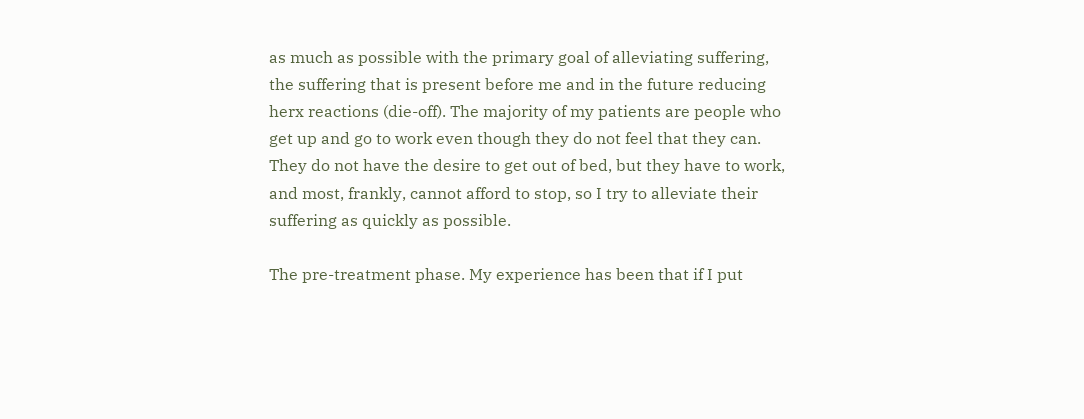as much as possible with the primary goal of alleviating suffering, the suffering that is present before me and in the future reducing herx reactions (die-off). The majority of my patients are people who get up and go to work even though they do not feel that they can. They do not have the desire to get out of bed, but they have to work, and most, frankly, cannot afford to stop, so I try to alleviate their suffering as quickly as possible.

The pre-treatment phase. My experience has been that if I put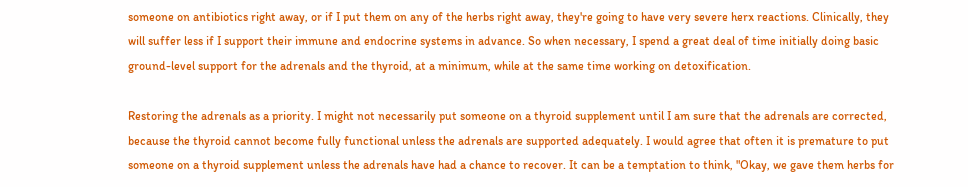someone on antibiotics right away, or if I put them on any of the herbs right away, they're going to have very severe herx reactions. Clinically, they will suffer less if I support their immune and endocrine systems in advance. So when necessary, I spend a great deal of time initially doing basic ground-level support for the adrenals and the thyroid, at a minimum, while at the same time working on detoxification.

Restoring the adrenals as a priority. I might not necessarily put someone on a thyroid supplement until I am sure that the adrenals are corrected, because the thyroid cannot become fully functional unless the adrenals are supported adequately. I would agree that often it is premature to put someone on a thyroid supplement unless the adrenals have had a chance to recover. It can be a temptation to think, "Okay, we gave them herbs for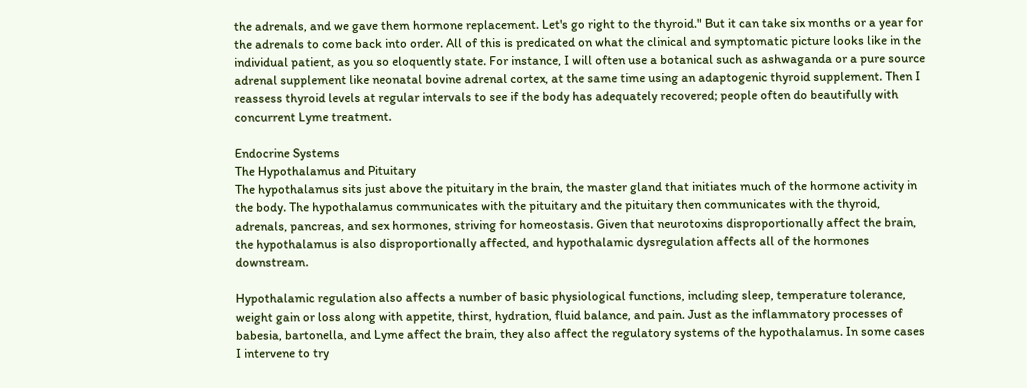the adrenals, and we gave them hormone replacement. Let's go right to the thyroid." But it can take six months or a year for the adrenals to come back into order. All of this is predicated on what the clinical and symptomatic picture looks like in the individual patient, as you so eloquently state. For instance, I will often use a botanical such as ashwaganda or a pure source adrenal supplement like neonatal bovine adrenal cortex, at the same time using an adaptogenic thyroid supplement. Then I reassess thyroid levels at regular intervals to see if the body has adequately recovered; people often do beautifully with concurrent Lyme treatment.

Endocrine Systems
The Hypothalamus and Pituitary
The hypothalamus sits just above the pituitary in the brain, the master gland that initiates much of the hormone activity in the body. The hypothalamus communicates with the pituitary and the pituitary then communicates with the thyroid, adrenals, pancreas, and sex hormones, striving for homeostasis. Given that neurotoxins disproportionally affect the brain, the hypothalamus is also disproportionally affected, and hypothalamic dysregulation affects all of the hormones downstream.

Hypothalamic regulation also affects a number of basic physiological functions, including sleep, temperature tolerance, weight gain or loss along with appetite, thirst, hydration, fluid balance, and pain. Just as the inflammatory processes of babesia, bartonella, and Lyme affect the brain, they also affect the regulatory systems of the hypothalamus. In some cases I intervene to try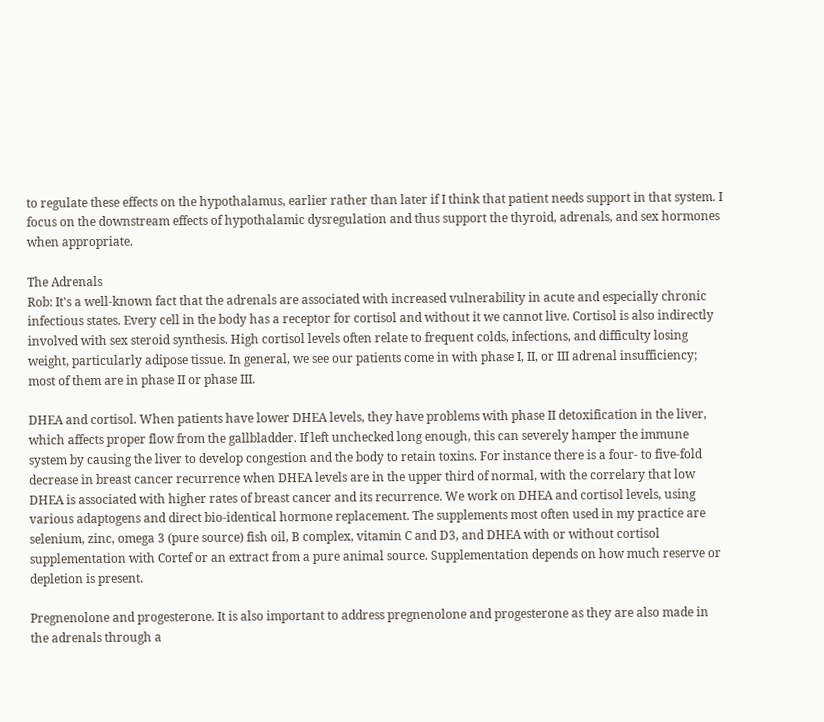to regulate these effects on the hypothalamus, earlier rather than later if I think that patient needs support in that system. I focus on the downstream effects of hypothalamic dysregulation and thus support the thyroid, adrenals, and sex hormones when appropriate.

The Adrenals
Rob: It's a well-known fact that the adrenals are associated with increased vulnerability in acute and especially chronic infectious states. Every cell in the body has a receptor for cortisol and without it we cannot live. Cortisol is also indirectly involved with sex steroid synthesis. High cortisol levels often relate to frequent colds, infections, and difficulty losing weight, particularly adipose tissue. In general, we see our patients come in with phase I, II, or III adrenal insufficiency; most of them are in phase II or phase III.

DHEA and cortisol. When patients have lower DHEA levels, they have problems with phase II detoxification in the liver, which affects proper flow from the gallbladder. If left unchecked long enough, this can severely hamper the immune system by causing the liver to develop congestion and the body to retain toxins. For instance there is a four- to five-fold decrease in breast cancer recurrence when DHEA levels are in the upper third of normal, with the correlary that low DHEA is associated with higher rates of breast cancer and its recurrence. We work on DHEA and cortisol levels, using various adaptogens and direct bio-identical hormone replacement. The supplements most often used in my practice are selenium, zinc, omega 3 (pure source) fish oil, B complex, vitamin C and D3, and DHEA with or without cortisol supplementation with Cortef or an extract from a pure animal source. Supplementation depends on how much reserve or depletion is present.

Pregnenolone and progesterone. It is also important to address pregnenolone and progesterone as they are also made in the adrenals through a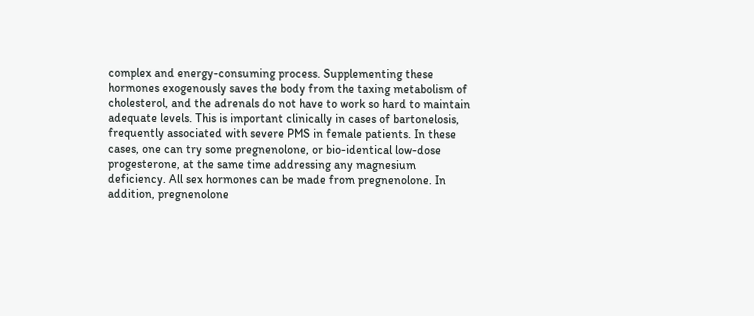complex and energy-consuming process. Supplementing these hormones exogenously saves the body from the taxing metabolism of cholesterol, and the adrenals do not have to work so hard to maintain adequate levels. This is important clinically in cases of bartonelosis, frequently associated with severe PMS in female patients. In these cases, one can try some pregnenolone, or bio-identical low-dose progesterone, at the same time addressing any magnesium deficiency. All sex hormones can be made from pregnenolone. In addition, pregnenolone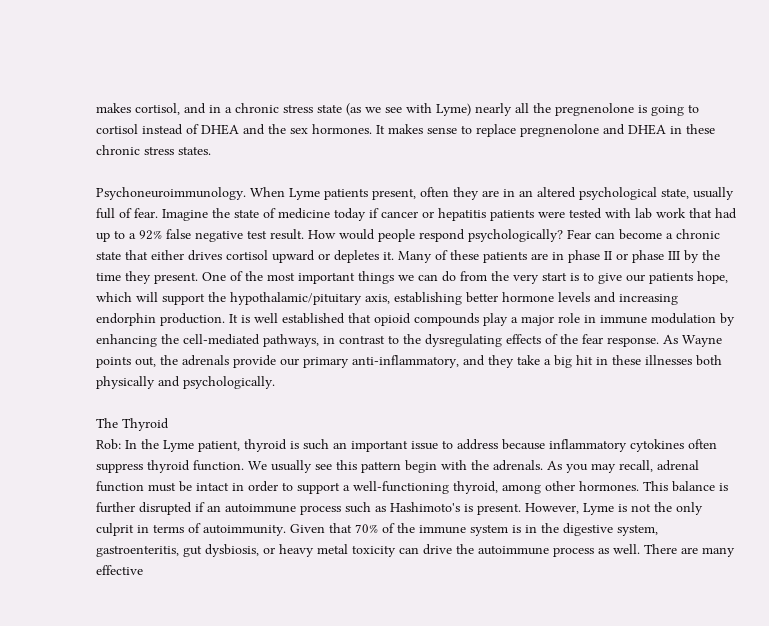makes cortisol, and in a chronic stress state (as we see with Lyme) nearly all the pregnenolone is going to cortisol instead of DHEA and the sex hormones. It makes sense to replace pregnenolone and DHEA in these chronic stress states.

Psychoneuroimmunology. When Lyme patients present, often they are in an altered psychological state, usually full of fear. Imagine the state of medicine today if cancer or hepatitis patients were tested with lab work that had up to a 92% false negative test result. How would people respond psychologically? Fear can become a chronic state that either drives cortisol upward or depletes it. Many of these patients are in phase II or phase III by the time they present. One of the most important things we can do from the very start is to give our patients hope, which will support the hypothalamic/pituitary axis, establishing better hormone levels and increasing endorphin production. It is well established that opioid compounds play a major role in immune modulation by enhancing the cell-mediated pathways, in contrast to the dysregulating effects of the fear response. As Wayne points out, the adrenals provide our primary anti-inflammatory, and they take a big hit in these illnesses both physically and psychologically.

The Thyroid
Rob: In the Lyme patient, thyroid is such an important issue to address because inflammatory cytokines often suppress thyroid function. We usually see this pattern begin with the adrenals. As you may recall, adrenal function must be intact in order to support a well-functioning thyroid, among other hormones. This balance is further disrupted if an autoimmune process such as Hashimoto's is present. However, Lyme is not the only culprit in terms of autoimmunity. Given that 70% of the immune system is in the digestive system, gastroenteritis, gut dysbiosis, or heavy metal toxicity can drive the autoimmune process as well. There are many effective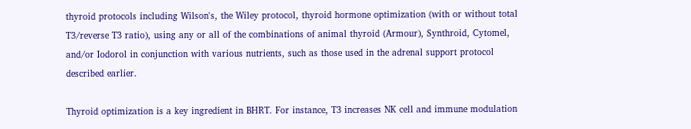thyroid protocols including Wilson's, the Wiley protocol, thyroid hormone optimization (with or without total T3/reverse T3 ratio), using any or all of the combinations of animal thyroid (Armour), Synthroid, Cytomel, and/or Iodorol in conjunction with various nutrients, such as those used in the adrenal support protocol described earlier.

Thyroid optimization is a key ingredient in BHRT. For instance, T3 increases NK cell and immune modulation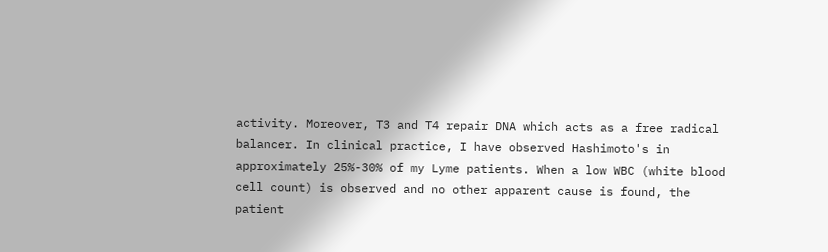activity. Moreover, T3 and T4 repair DNA which acts as a free radical balancer. In clinical practice, I have observed Hashimoto's in approximately 25%-30% of my Lyme patients. When a low WBC (white blood cell count) is observed and no other apparent cause is found, the patient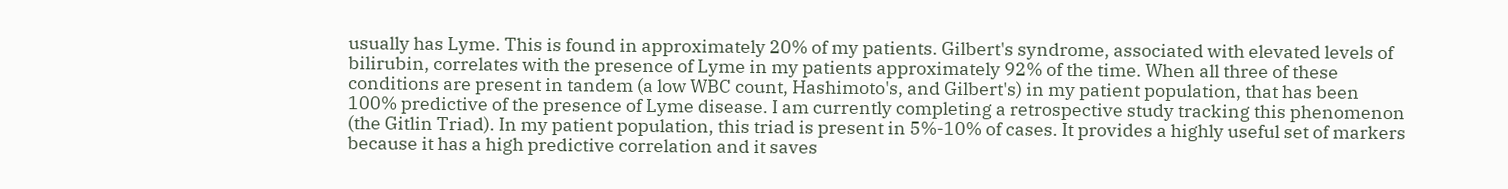usually has Lyme. This is found in approximately 20% of my patients. Gilbert's syndrome, associated with elevated levels of bilirubin, correlates with the presence of Lyme in my patients approximately 92% of the time. When all three of these conditions are present in tandem (a low WBC count, Hashimoto's, and Gilbert's) in my patient population, that has been 100% predictive of the presence of Lyme disease. I am currently completing a retrospective study tracking this phenomenon (the Gitlin Triad). In my patient population, this triad is present in 5%-10% of cases. It provides a highly useful set of markers because it has a high predictive correlation and it saves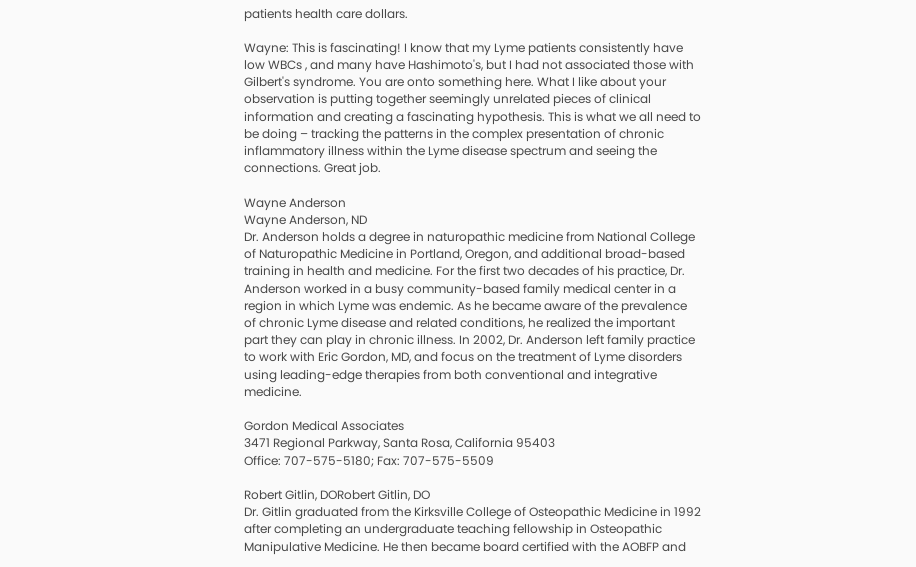patients health care dollars.

Wayne: This is fascinating! I know that my Lyme patients consistently have low WBCs , and many have Hashimoto's, but I had not associated those with Gilbert's syndrome. You are onto something here. What I like about your observation is putting together seemingly unrelated pieces of clinical information and creating a fascinating hypothesis. This is what we all need to be doing – tracking the patterns in the complex presentation of chronic inflammatory illness within the Lyme disease spectrum and seeing the connections. Great job.

Wayne Anderson
Wayne Anderson, ND
Dr. Anderson holds a degree in naturopathic medicine from National College of Naturopathic Medicine in Portland, Oregon, and additional broad-based training in health and medicine. For the first two decades of his practice, Dr. Anderson worked in a busy community-based family medical center in a region in which Lyme was endemic. As he became aware of the prevalence of chronic Lyme disease and related conditions, he realized the important part they can play in chronic illness. In 2002, Dr. Anderson left family practice to work with Eric Gordon, MD, and focus on the treatment of Lyme disorders using leading-edge therapies from both conventional and integrative medicine.

Gordon Medical Associates
3471 Regional Parkway, Santa Rosa, California 95403
Office: 707-575-5180; Fax: 707-575-5509

Robert Gitlin, DORobert Gitlin, DO
Dr. Gitlin graduated from the Kirksville College of Osteopathic Medicine in 1992 after completing an undergraduate teaching fellowship in Osteopathic Manipulative Medicine. He then became board certified with the AOBFP and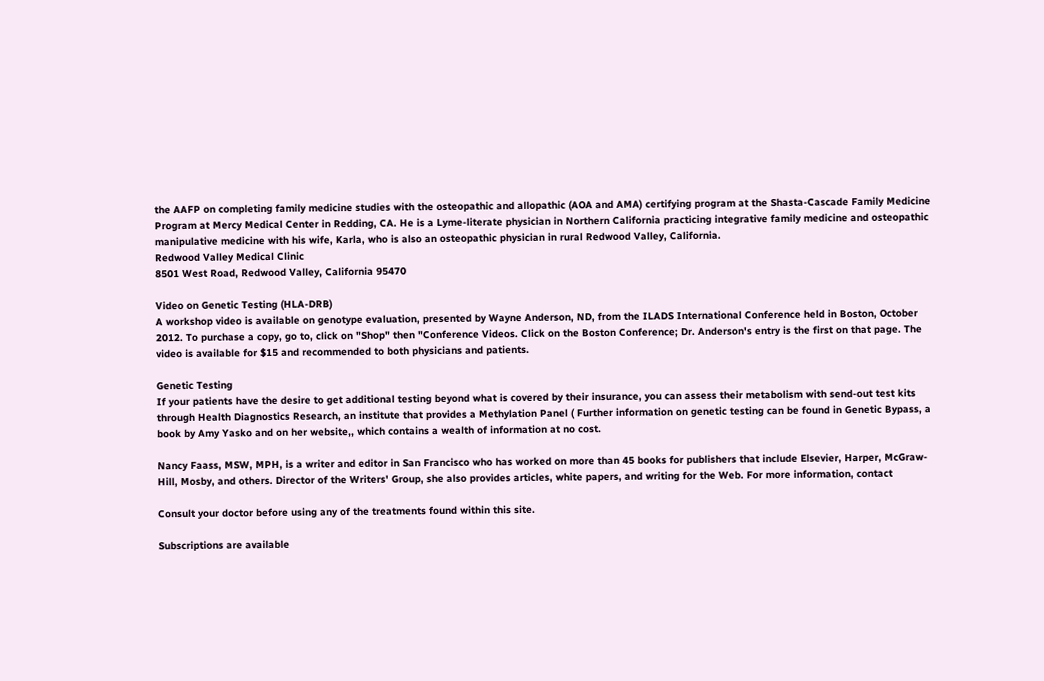the AAFP on completing family medicine studies with the osteopathic and allopathic (AOA and AMA) certifying program at the Shasta-Cascade Family Medicine Program at Mercy Medical Center in Redding, CA. He is a Lyme-literate physician in Northern California practicing integrative family medicine and osteopathic manipulative medicine with his wife, Karla, who is also an osteopathic physician in rural Redwood Valley, California.
Redwood Valley Medical Clinic
8501 West Road, Redwood Valley, California 95470

Video on Genetic Testing (HLA-DRB)
A workshop video is available on genotype evaluation, presented by Wayne Anderson, ND, from the ILADS International Conference held in Boston, October 2012. To purchase a copy, go to, click on "Shop" then "Conference Videos. Click on the Boston Conference; Dr. Anderson's entry is the first on that page. The video is available for $15 and recommended to both physicians and patients.

Genetic Testing
If your patients have the desire to get additional testing beyond what is covered by their insurance, you can assess their metabolism with send-out test kits through Health Diagnostics Research, an institute that provides a Methylation Panel ( Further information on genetic testing can be found in Genetic Bypass, a book by Amy Yasko and on her website,, which contains a wealth of information at no cost.

Nancy Faass, MSW, MPH, is a writer and editor in San Francisco who has worked on more than 45 books for publishers that include Elsevier, Harper, McGraw-Hill, Mosby, and others. Director of the Writers' Group, she also provides articles, white papers, and writing for the Web. For more information, contact

Consult your doctor before using any of the treatments found within this site.

Subscriptions are available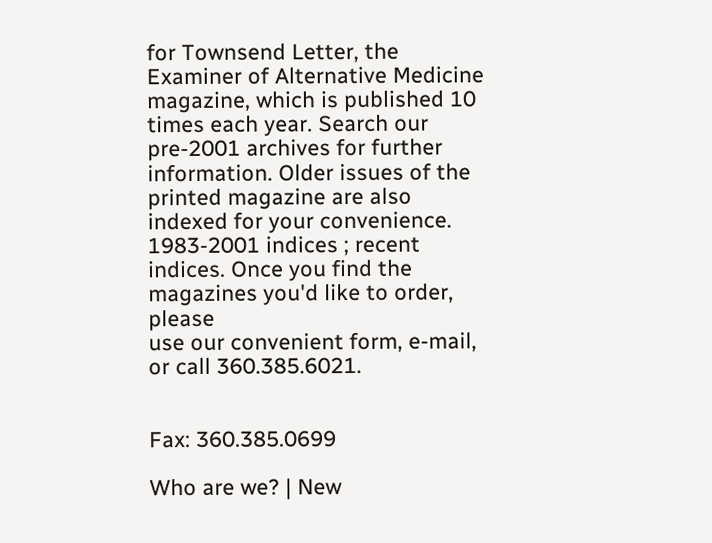for Townsend Letter, the Examiner of Alternative Medicine
magazine, which is published 10 times each year. Search our pre-2001 archives for further information. Older issues of the printed magazine are also indexed for your convenience.
1983-2001 indices ; recent indices. Once you find the magazines you'd like to order, please
use our convenient form, e-mail, or call 360.385.6021.


Fax: 360.385.0699

Who are we? | New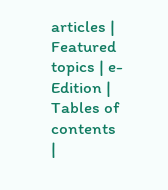articles | Featured topics | e-Edition |
Tables of contents
|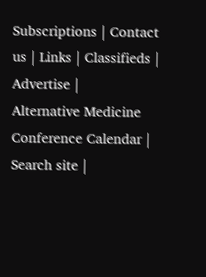Subscriptions | Contact us | Links | Classifieds | Advertise |
Alternative Medicine Conference Calendar | Search site |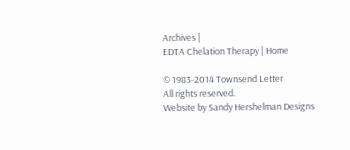Archives |
EDTA Chelation Therapy | Home

© 1983-2014 Townsend Letter
All rights reserved.
Website by Sandy Hershelman Designs